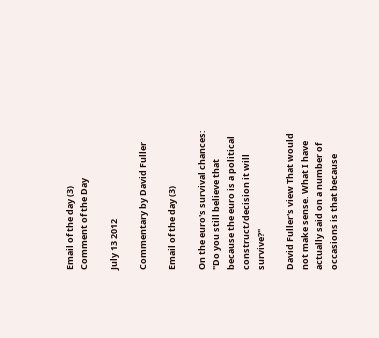Email of the day (3)
Comment of the Day

July 13 2012

Commentary by David Fuller

Email of the day (3)

On the euro's survival chances:
"Do you still believe that because the euro is a political construct/decision it will survive?"

David Fuller's view That would not make sense. What I have actually said on a number of occasions is that because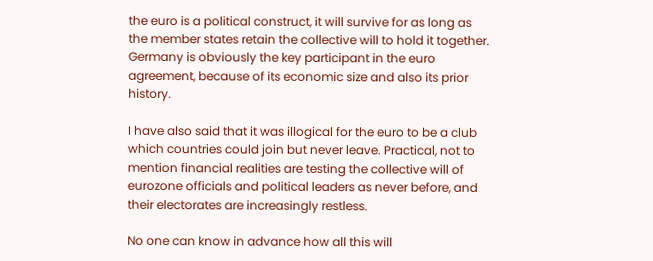the euro is a political construct, it will survive for as long as the member states retain the collective will to hold it together. Germany is obviously the key participant in the euro agreement, because of its economic size and also its prior history.

I have also said that it was illogical for the euro to be a club which countries could join but never leave. Practical, not to mention financial realities are testing the collective will of eurozone officials and political leaders as never before, and their electorates are increasingly restless.

No one can know in advance how all this will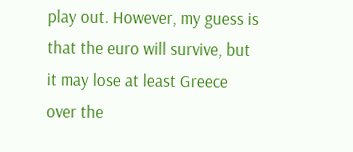play out. However, my guess is that the euro will survive, but it may lose at least Greece over the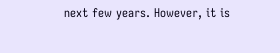next few years. However, it is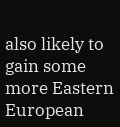also likely to gain some more Eastern European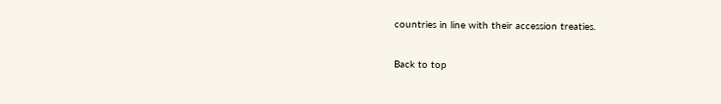countries in line with their accession treaties.

Back to top